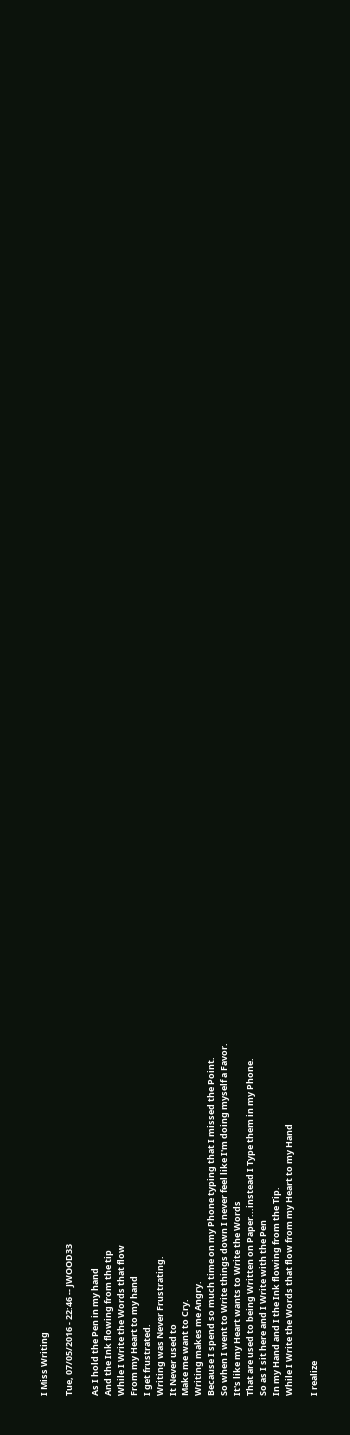I Miss Writing

Tue, 07/05/2016 - 22:46 -- JWOOD33

As I hold the Pen in my hand
And the Ink flowing from the tip
While I Write the Words that flow
From my Heart to my hand
I get frustrated.
Writing was Never Frustrating.
It Never used to
Make me want to Cry.
Writing makes me Angry.
Because I spend so much time on my Phone typing that I missed the Point.
So when I went to Write things down I never feel like I'm doing myself a Favor.
It's like my Heart wants to Write the Words
That are used to being Written on Paper...instead I Type them in my Phone.
So as I sit here and I Write with the Pen
In my Hand and I the Ink flowing from the Tip.
While I Write the Words that flow from my Heart to my Hand

I realize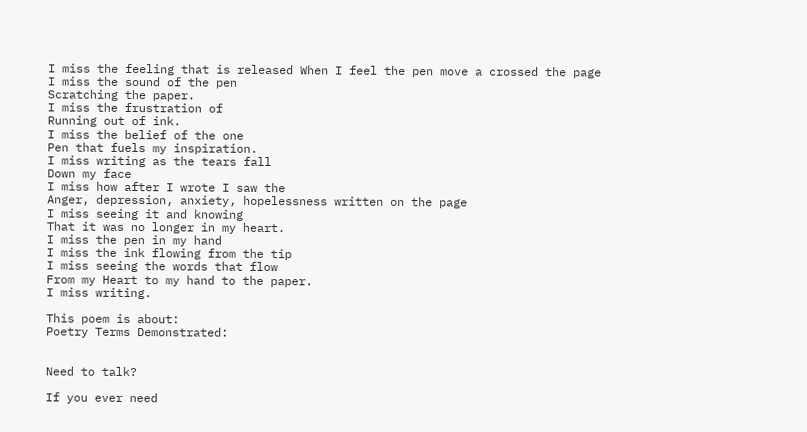I miss the feeling that is released When I feel the pen move a crossed the page
I miss the sound of the pen
Scratching the paper.
I miss the frustration of
Running out of ink.
I miss the belief of the one
Pen that fuels my inspiration.
I miss writing as the tears fall
Down my face
I miss how after I wrote I saw the
Anger, depression, anxiety, hopelessness written on the page
I miss seeing it and knowing
That it was no longer in my heart.
I miss the pen in my hand
I miss the ink flowing from the tip
I miss seeing the words that flow
From my Heart to my hand to the paper.
I miss writing.

This poem is about:
Poetry Terms Demonstrated:


Need to talk?

If you ever need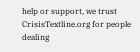help or support, we trust CrisisTextline.org for people dealing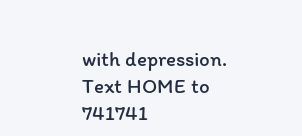with depression. Text HOME to 741741